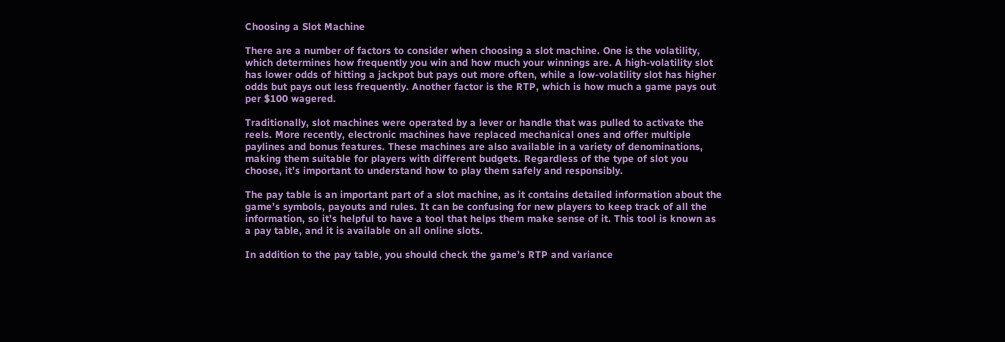Choosing a Slot Machine

There are a number of factors to consider when choosing a slot machine. One is the volatility, which determines how frequently you win and how much your winnings are. A high-volatility slot has lower odds of hitting a jackpot but pays out more often, while a low-volatility slot has higher odds but pays out less frequently. Another factor is the RTP, which is how much a game pays out per $100 wagered.

Traditionally, slot machines were operated by a lever or handle that was pulled to activate the reels. More recently, electronic machines have replaced mechanical ones and offer multiple paylines and bonus features. These machines are also available in a variety of denominations, making them suitable for players with different budgets. Regardless of the type of slot you choose, it’s important to understand how to play them safely and responsibly.

The pay table is an important part of a slot machine, as it contains detailed information about the game’s symbols, payouts and rules. It can be confusing for new players to keep track of all the information, so it’s helpful to have a tool that helps them make sense of it. This tool is known as a pay table, and it is available on all online slots.

In addition to the pay table, you should check the game’s RTP and variance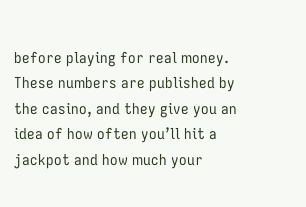before playing for real money. These numbers are published by the casino, and they give you an idea of how often you’ll hit a jackpot and how much your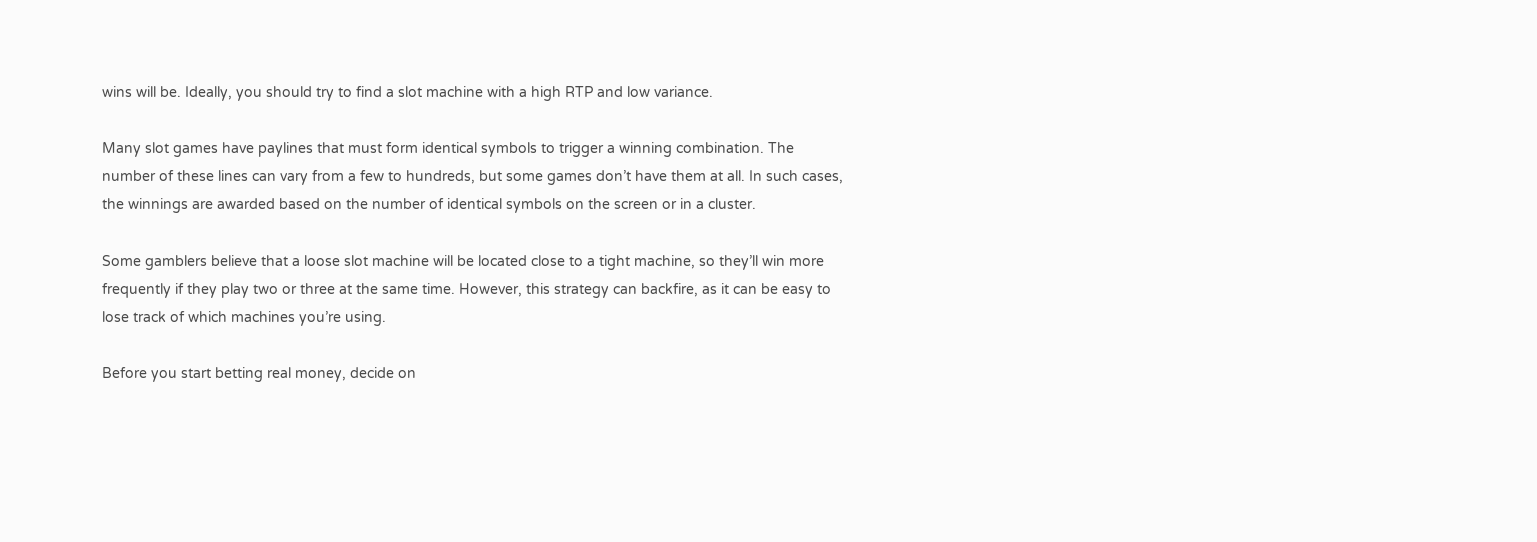wins will be. Ideally, you should try to find a slot machine with a high RTP and low variance.

Many slot games have paylines that must form identical symbols to trigger a winning combination. The number of these lines can vary from a few to hundreds, but some games don’t have them at all. In such cases, the winnings are awarded based on the number of identical symbols on the screen or in a cluster.

Some gamblers believe that a loose slot machine will be located close to a tight machine, so they’ll win more frequently if they play two or three at the same time. However, this strategy can backfire, as it can be easy to lose track of which machines you’re using.

Before you start betting real money, decide on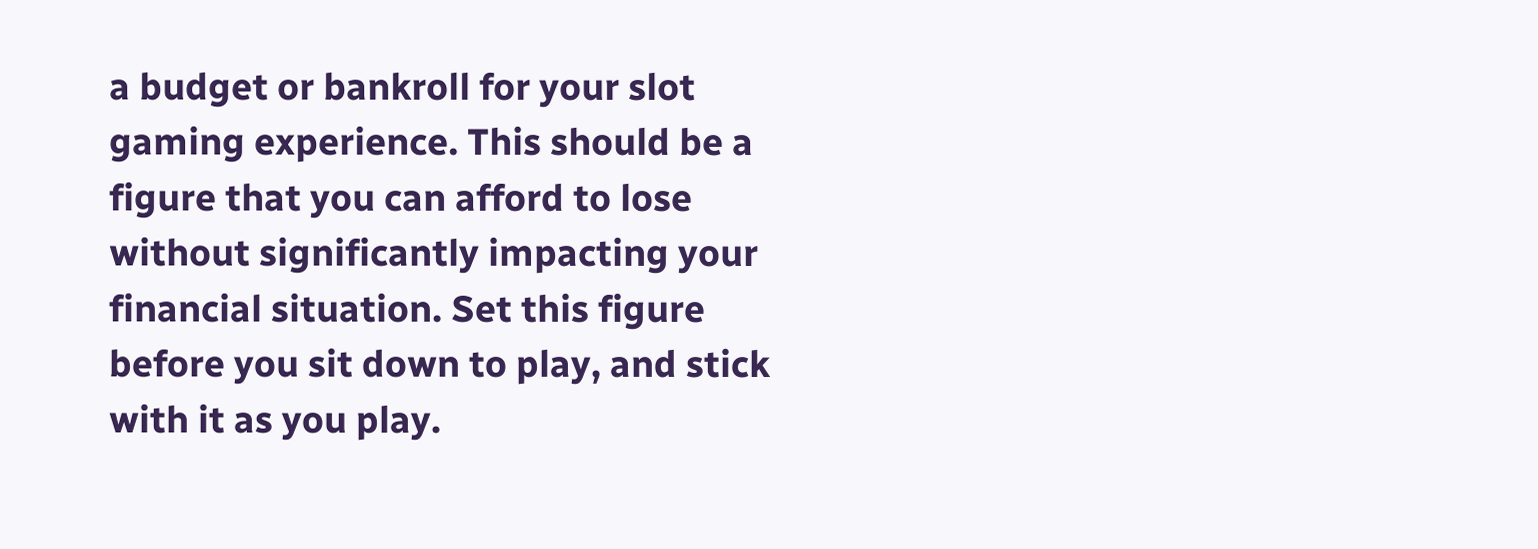a budget or bankroll for your slot gaming experience. This should be a figure that you can afford to lose without significantly impacting your financial situation. Set this figure before you sit down to play, and stick with it as you play.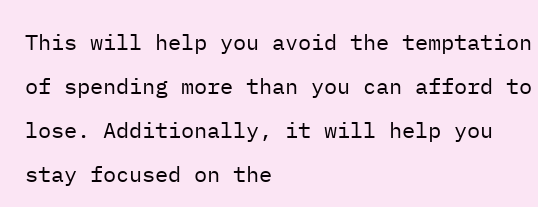This will help you avoid the temptation of spending more than you can afford to lose. Additionally, it will help you stay focused on the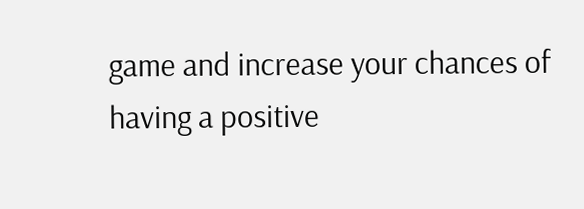game and increase your chances of having a positive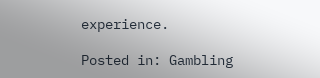experience.

Posted in: Gambling